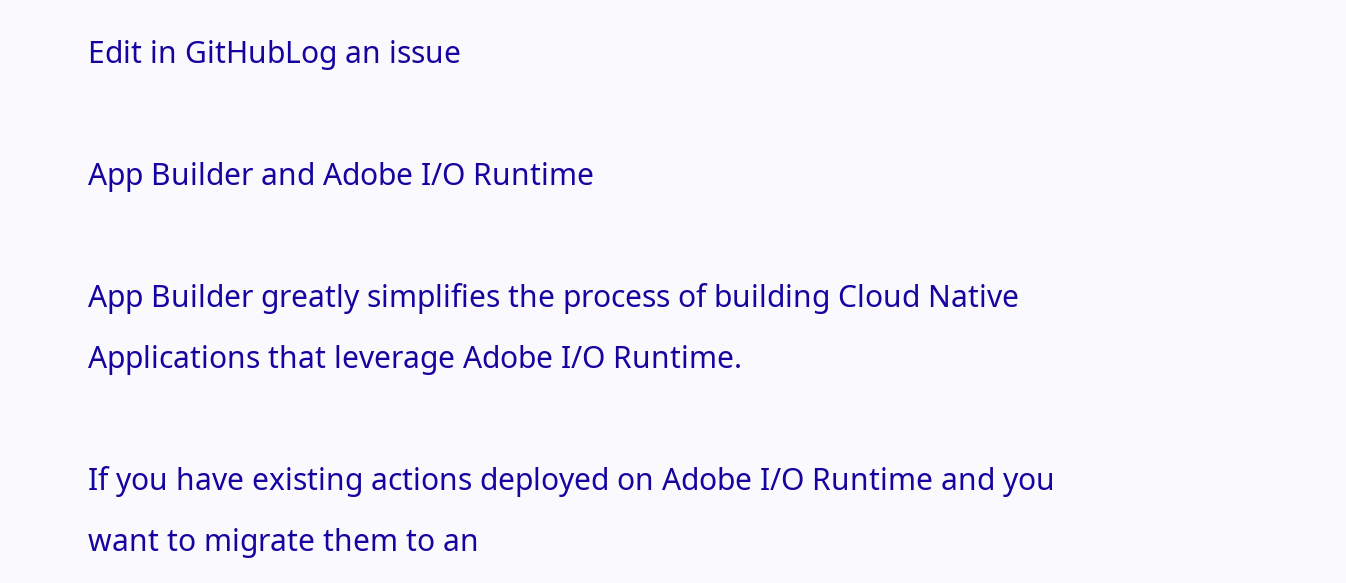Edit in GitHubLog an issue

App Builder and Adobe I/O Runtime

App Builder greatly simplifies the process of building Cloud Native Applications that leverage Adobe I/O Runtime.

If you have existing actions deployed on Adobe I/O Runtime and you want to migrate them to an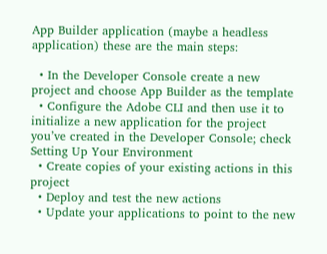App Builder application (maybe a headless application) these are the main steps:

  • In the Developer Console create a new project and choose App Builder as the template
  • Configure the Adobe CLI and then use it to initialize a new application for the project you’ve created in the Developer Console; check Setting Up Your Environment
  • Create copies of your existing actions in this project
  • Deploy and test the new actions
  • Update your applications to point to the new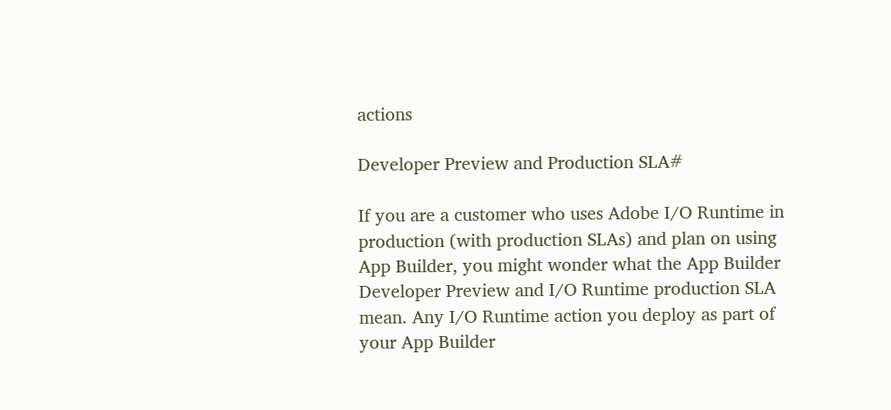actions

Developer Preview and Production SLA#

If you are a customer who uses Adobe I/O Runtime in production (with production SLAs) and plan on using App Builder, you might wonder what the App Builder Developer Preview and I/O Runtime production SLA mean. Any I/O Runtime action you deploy as part of your App Builder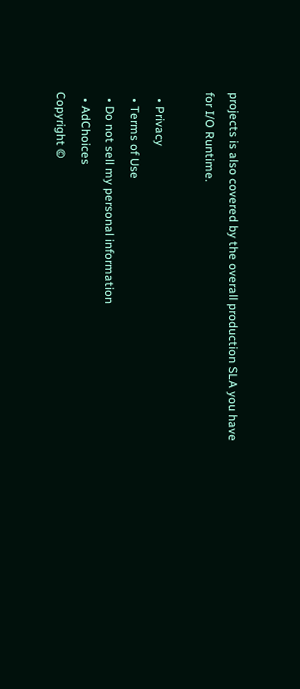projects is also covered by the overall production SLA you have for I/O Runtime.

  • Privacy
  • Terms of Use
  • Do not sell my personal information
  • AdChoices
Copyright ©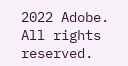2022 Adobe. All rights reserved.